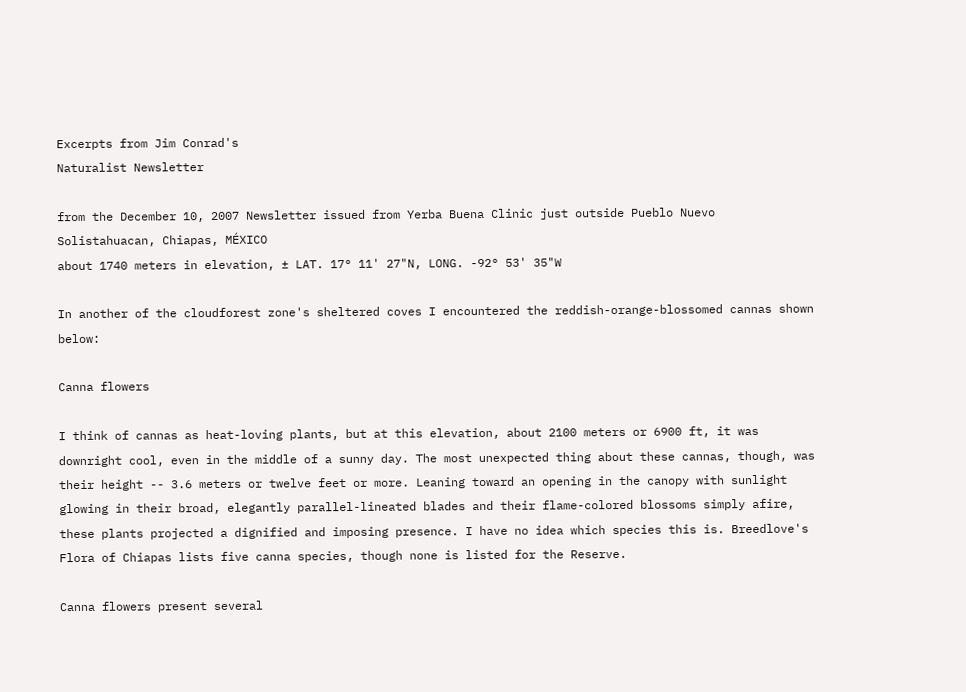Excerpts from Jim Conrad's
Naturalist Newsletter

from the December 10, 2007 Newsletter issued from Yerba Buena Clinic just outside Pueblo Nuevo Solistahuacan, Chiapas, MÉXICO
about 1740 meters in elevation, ± LAT. 17° 11' 27"N, LONG. -92° 53' 35"W

In another of the cloudforest zone's sheltered coves I encountered the reddish-orange-blossomed cannas shown below:

Canna flowers

I think of cannas as heat-loving plants, but at this elevation, about 2100 meters or 6900 ft, it was downright cool, even in the middle of a sunny day. The most unexpected thing about these cannas, though, was their height -- 3.6 meters or twelve feet or more. Leaning toward an opening in the canopy with sunlight glowing in their broad, elegantly parallel-lineated blades and their flame-colored blossoms simply afire, these plants projected a dignified and imposing presence. I have no idea which species this is. Breedlove's Flora of Chiapas lists five canna species, though none is listed for the Reserve.

Canna flowers present several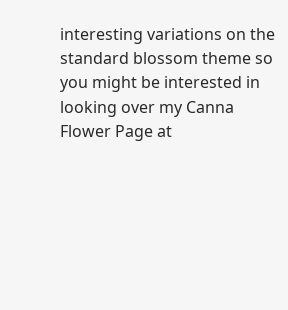interesting variations on the standard blossom theme so you might be interested in looking over my Canna Flower Page at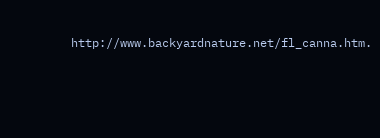http://www.backyardnature.net/fl_canna.htm.